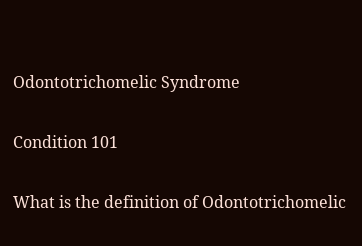Odontotrichomelic Syndrome

Condition 101

What is the definition of Odontotrichomelic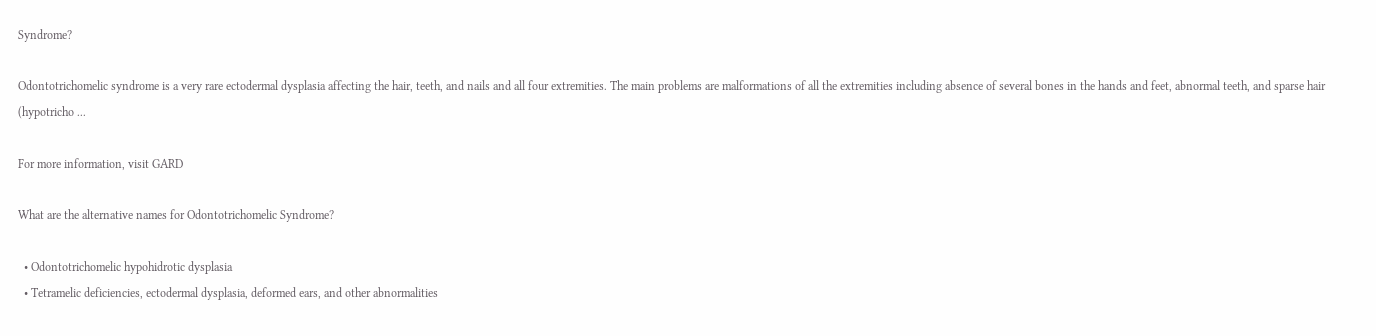Syndrome?

Odontotrichomelic syndrome is a very rare ectodermal dysplasia affecting the hair, teeth, and nails and all four extremities. The main problems are malformations of all the extremities including absence of several bones in the hands and feet, abnormal teeth, and sparse hair (hypotricho ...

For more information, visit GARD

What are the alternative names for Odontotrichomelic Syndrome?

  • Odontotrichomelic hypohidrotic dysplasia
  • Tetramelic deficiencies, ectodermal dysplasia, deformed ears, and other abnormalities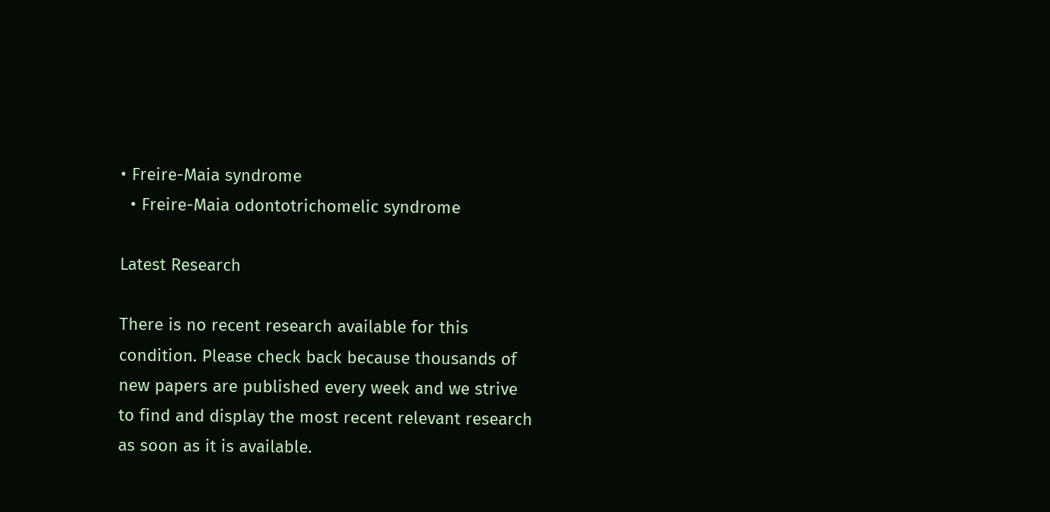• Freire-Maia syndrome
  • Freire-Maia odontotrichomelic syndrome

Latest Research

There is no recent research available for this condition. Please check back because thousands of new papers are published every week and we strive to find and display the most recent relevant research as soon as it is available.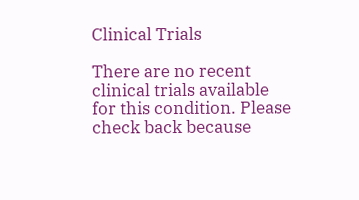Clinical Trials

There are no recent clinical trials available for this condition. Please check back because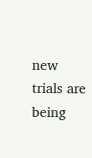new trials are being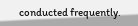conducted frequently.